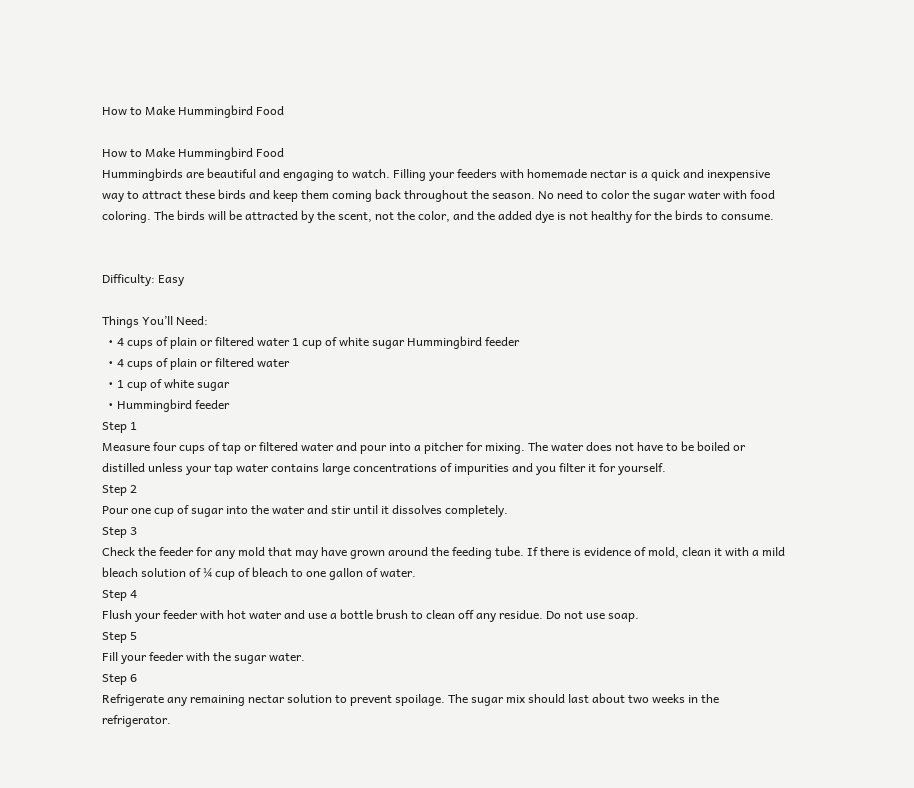How to Make Hummingbird Food

How to Make Hummingbird Food
Hummingbirds are beautiful and engaging to watch. Filling your feeders with homemade nectar is a quick and inexpensive way to attract these birds and keep them coming back throughout the season. No need to color the sugar water with food coloring. The birds will be attracted by the scent, not the color, and the added dye is not healthy for the birds to consume.


Difficulty: Easy

Things You’ll Need:
  • 4 cups of plain or filtered water 1 cup of white sugar Hummingbird feeder
  • 4 cups of plain or filtered water
  • 1 cup of white sugar
  • Hummingbird feeder
Step 1
Measure four cups of tap or filtered water and pour into a pitcher for mixing. The water does not have to be boiled or distilled unless your tap water contains large concentrations of impurities and you filter it for yourself.
Step 2
Pour one cup of sugar into the water and stir until it dissolves completely.
Step 3
Check the feeder for any mold that may have grown around the feeding tube. If there is evidence of mold, clean it with a mild bleach solution of ¼ cup of bleach to one gallon of water.
Step 4
Flush your feeder with hot water and use a bottle brush to clean off any residue. Do not use soap.
Step 5
Fill your feeder with the sugar water.
Step 6
Refrigerate any remaining nectar solution to prevent spoilage. The sugar mix should last about two weeks in the refrigerator.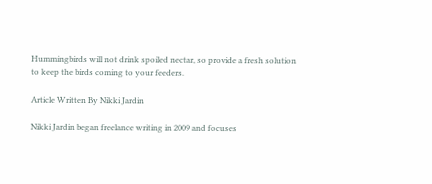Hummingbirds will not drink spoiled nectar, so provide a fresh solution to keep the birds coming to your feeders.

Article Written By Nikki Jardin

Nikki Jardin began freelance writing in 2009 and focuses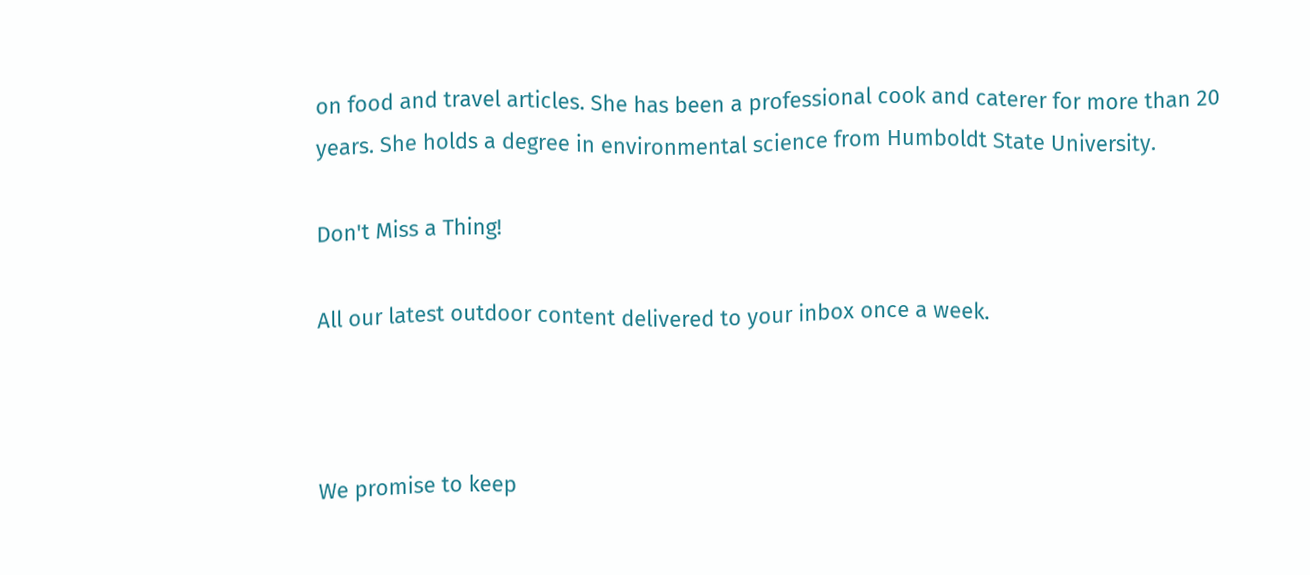on food and travel articles. She has been a professional cook and caterer for more than 20 years. She holds a degree in environmental science from Humboldt State University.

Don't Miss a Thing!

All our latest outdoor content delivered to your inbox once a week.



We promise to keep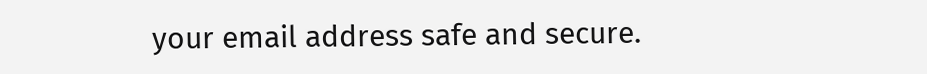your email address safe and secure.